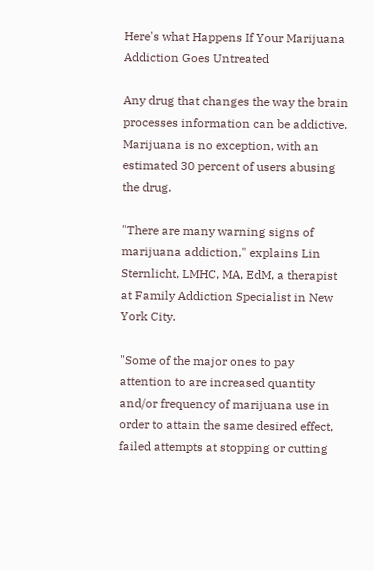Here's what Happens If Your Marijuana Addiction Goes Untreated

Any drug that changes the way the brain processes information can be addictive. Marijuana is no exception, with an estimated 30 percent of users abusing the drug.

"There are many warning signs of marijuana addiction," explains Lin Sternlicht, LMHC, MA, EdM, a therapist at Family Addiction Specialist in New York City.

"Some of the major ones to pay attention to are increased quantity and/or frequency of marijuana use in order to attain the same desired effect, failed attempts at stopping or cutting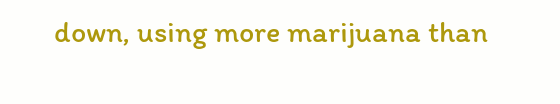down, using more marijuana than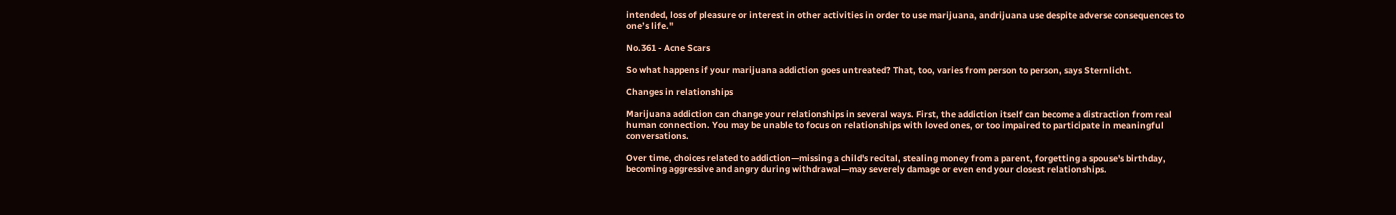intended, loss of pleasure or interest in other activities in order to use marijuana, andrijuana use despite adverse consequences to one’s life."

No.361 - Acne Scars

So what happens if your marijuana addiction goes untreated? That, too, varies from person to person, says Sternlicht.

Changes in relationships

Marijuana addiction can change your relationships in several ways. First, the addiction itself can become a distraction from real human connection. You may be unable to focus on relationships with loved ones, or too impaired to participate in meaningful conversations.

Over time, choices related to addiction—missing a child's recital, stealing money from a parent, forgetting a spouse's birthday, becoming aggressive and angry during withdrawal—may severely damage or even end your closest relationships.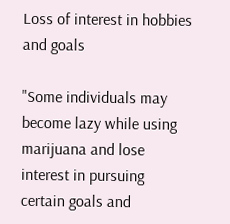Loss of interest in hobbies and goals

"Some individuals may become lazy while using marijuana and lose interest in pursuing certain goals and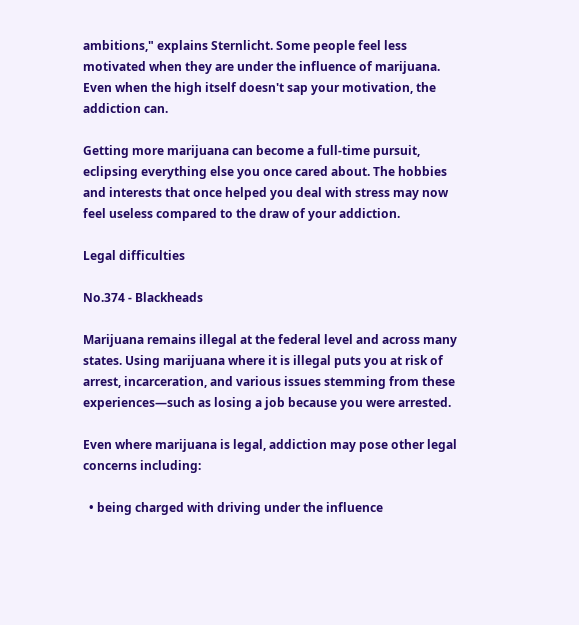ambitions," explains Sternlicht. Some people feel less motivated when they are under the influence of marijuana. Even when the high itself doesn't sap your motivation, the addiction can.

Getting more marijuana can become a full-time pursuit, eclipsing everything else you once cared about. The hobbies and interests that once helped you deal with stress may now feel useless compared to the draw of your addiction.

Legal difficulties

No.374 - Blackheads

Marijuana remains illegal at the federal level and across many states. Using marijuana where it is illegal puts you at risk of arrest, incarceration, and various issues stemming from these experiences—such as losing a job because you were arrested.

Even where marijuana is legal, addiction may pose other legal concerns including:

  • being charged with driving under the influence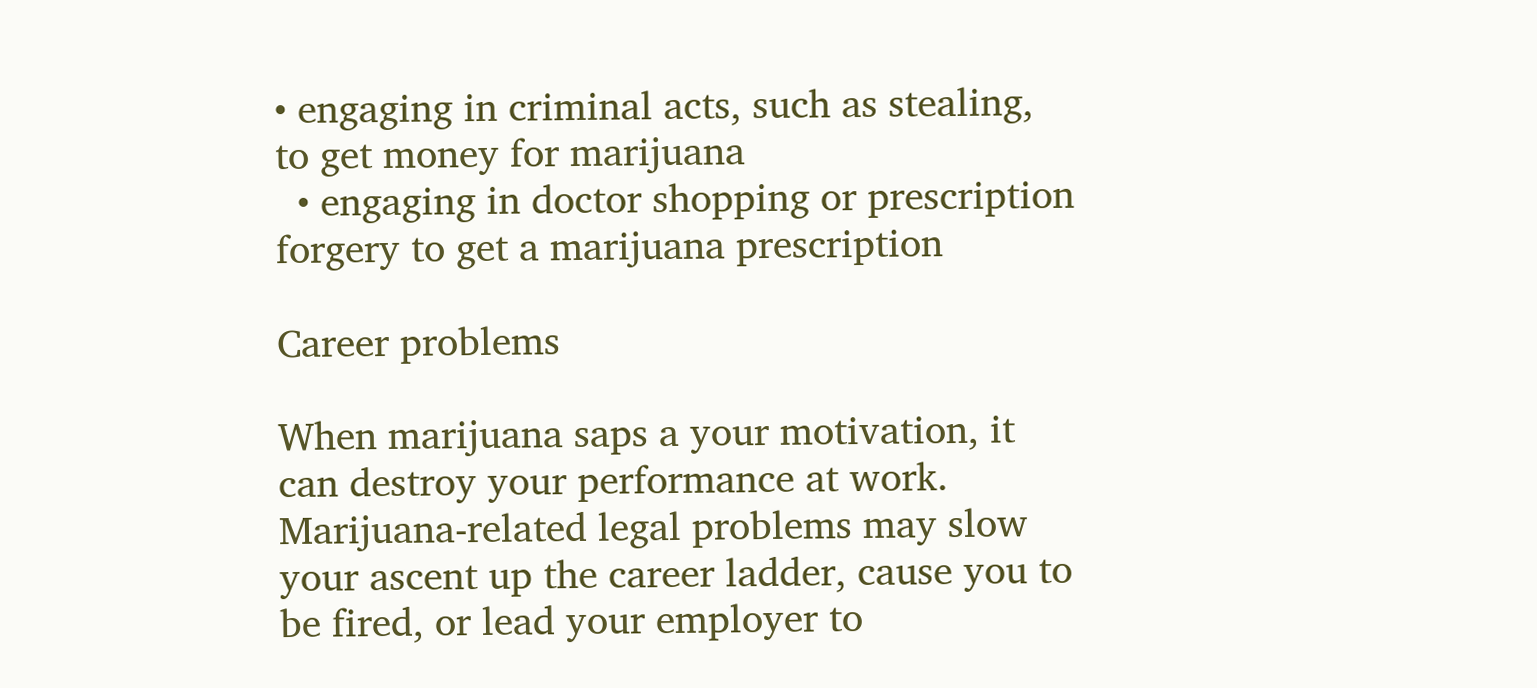• engaging in criminal acts, such as stealing, to get money for marijuana
  • engaging in doctor shopping or prescription forgery to get a marijuana prescription

Career problems

When marijuana saps a your motivation, it can destroy your performance at work. Marijuana-related legal problems may slow your ascent up the career ladder, cause you to be fired, or lead your employer to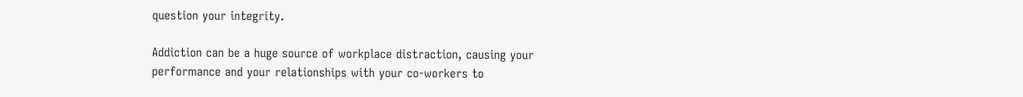question your integrity.

Addiction can be a huge source of workplace distraction, causing your performance and your relationships with your co-workers to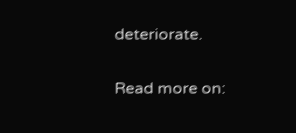deteriorate.

Read more on: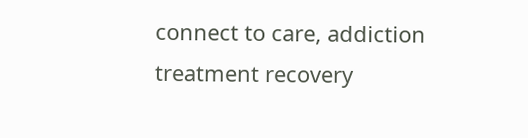connect to care, addiction treatment recovery